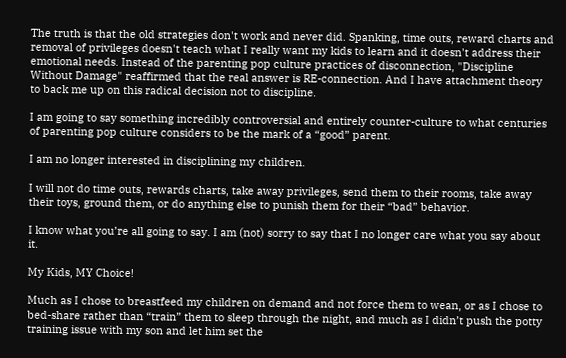The truth is that the old strategies don't work and never did. Spanking, time outs, reward charts and removal of privileges doesn't teach what I really want my kids to learn and it doesn't address their emotional needs. Instead of the parenting pop culture practices of disconnection, "Discipline Without Damage" reaffirmed that the real answer is RE-connection. And I have attachment theory to back me up on this radical decision not to discipline.

I am going to say something incredibly controversial and entirely counter-culture to what centuries of parenting pop culture considers to be the mark of a “good” parent.

I am no longer interested in disciplining my children.

I will not do time outs, rewards charts, take away privileges, send them to their rooms, take away their toys, ground them, or do anything else to punish them for their “bad” behavior.

I know what you’re all going to say. I am (not) sorry to say that I no longer care what you say about it.

My Kids, MY Choice!

Much as I chose to breastfeed my children on demand and not force them to wean, or as I chose to bed-share rather than “train” them to sleep through the night, and much as I didn’t push the potty training issue with my son and let him set the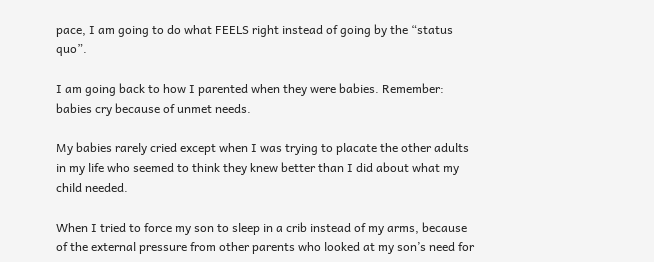pace, I am going to do what FEELS right instead of going by the “status quo”.

I am going back to how I parented when they were babies. Remember: babies cry because of unmet needs.

My babies rarely cried except when I was trying to placate the other adults in my life who seemed to think they knew better than I did about what my child needed.

When I tried to force my son to sleep in a crib instead of my arms, because of the external pressure from other parents who looked at my son’s need for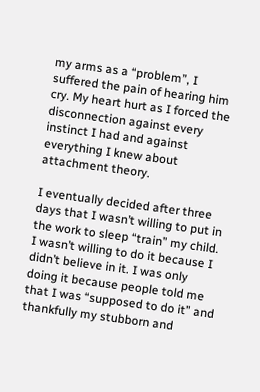my arms as a “problem”, I suffered the pain of hearing him cry. My heart hurt as I forced the disconnection against every instinct I had and against everything I knew about attachment theory.

I eventually decided after three days that I wasn’t willing to put in the work to sleep “train” my child. I wasn’t willing to do it because I didn’t believe in it. I was only doing it because people told me that I was “supposed to do it” and thankfully my stubborn and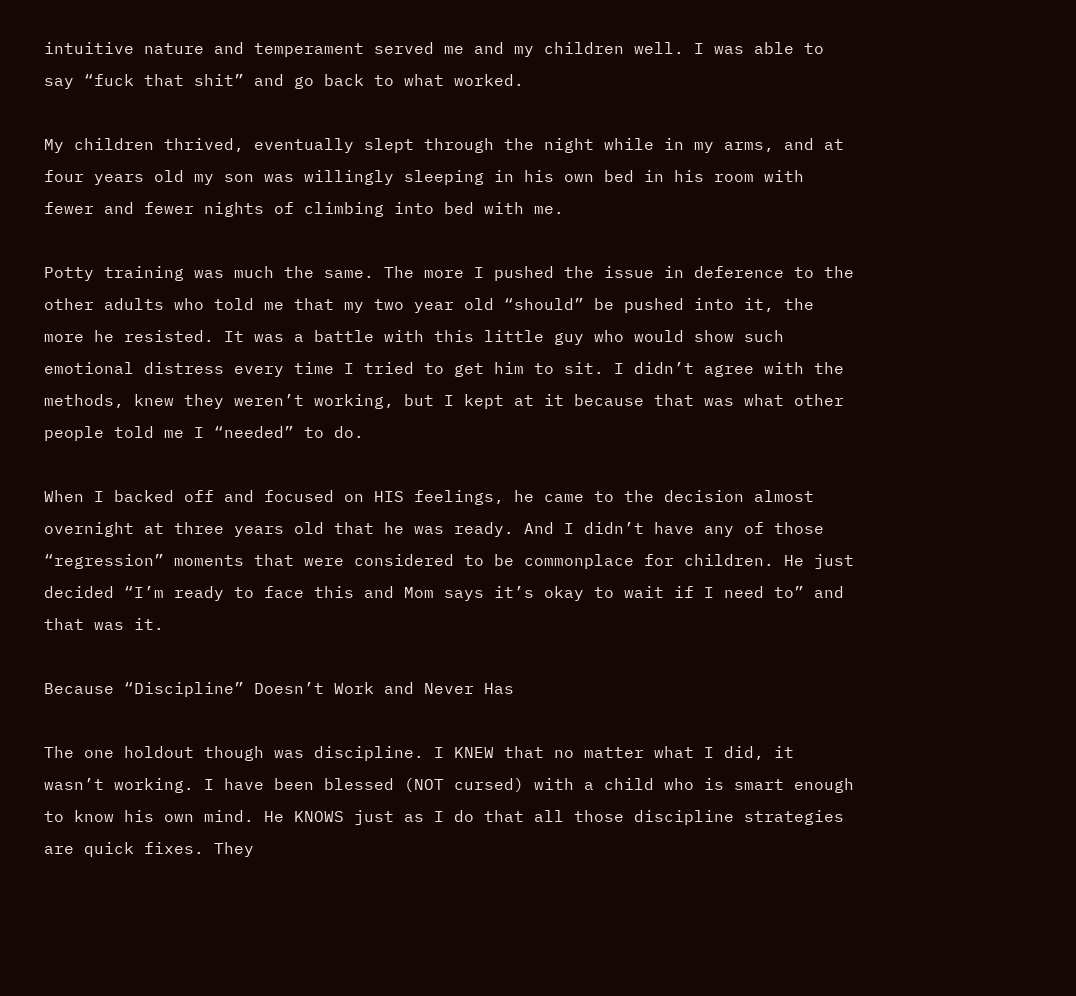intuitive nature and temperament served me and my children well. I was able to say “fuck that shit” and go back to what worked.

My children thrived, eventually slept through the night while in my arms, and at four years old my son was willingly sleeping in his own bed in his room with fewer and fewer nights of climbing into bed with me.

Potty training was much the same. The more I pushed the issue in deference to the other adults who told me that my two year old “should” be pushed into it, the more he resisted. It was a battle with this little guy who would show such emotional distress every time I tried to get him to sit. I didn’t agree with the methods, knew they weren’t working, but I kept at it because that was what other people told me I “needed” to do.

When I backed off and focused on HIS feelings, he came to the decision almost overnight at three years old that he was ready. And I didn’t have any of those “regression” moments that were considered to be commonplace for children. He just decided “I’m ready to face this and Mom says it’s okay to wait if I need to” and that was it.

Because “Discipline” Doesn’t Work and Never Has

The one holdout though was discipline. I KNEW that no matter what I did, it wasn’t working. I have been blessed (NOT cursed) with a child who is smart enough to know his own mind. He KNOWS just as I do that all those discipline strategies are quick fixes. They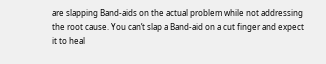are slapping Band-aids on the actual problem while not addressing the root cause. You can’t slap a Band-aid on a cut finger and expect it to heal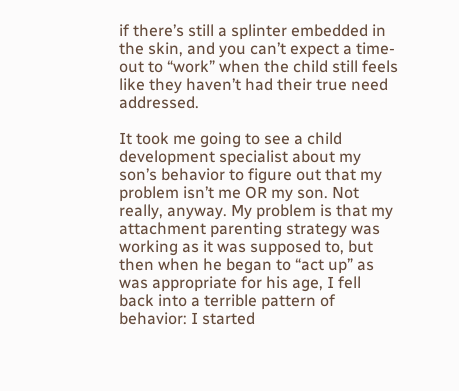if there’s still a splinter embedded in the skin, and you can’t expect a time-out to “work” when the child still feels like they haven’t had their true need addressed.

It took me going to see a child development specialist about my son’s behavior to figure out that my problem isn’t me OR my son. Not really, anyway. My problem is that my attachment parenting strategy was working as it was supposed to, but then when he began to “act up” as was appropriate for his age, I fell back into a terrible pattern of behavior: I started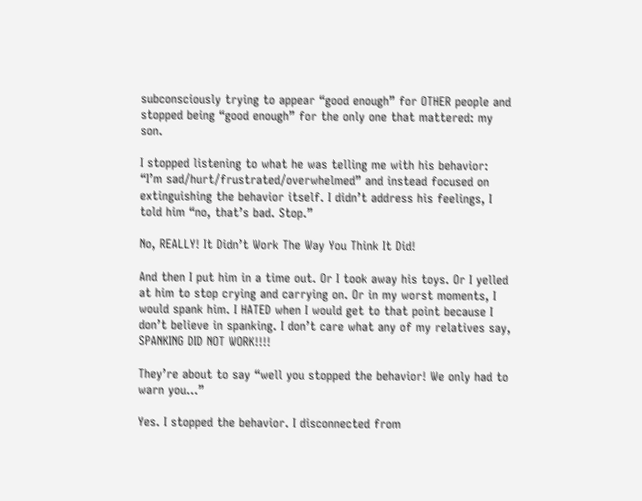subconsciously trying to appear “good enough” for OTHER people and stopped being “good enough” for the only one that mattered: my son.

I stopped listening to what he was telling me with his behavior: “I’m sad/hurt/frustrated/overwhelmed” and instead focused on extinguishing the behavior itself. I didn’t address his feelings, I told him “no, that’s bad. Stop.”

No, REALLY! It Didn’t Work The Way You Think It Did!

And then I put him in a time out. Or I took away his toys. Or I yelled at him to stop crying and carrying on. Or in my worst moments, I would spank him. I HATED when I would get to that point because I don’t believe in spanking. I don’t care what any of my relatives say, SPANKING DID NOT WORK!!!!

They’re about to say “well you stopped the behavior! We only had to warn you…”

Yes. I stopped the behavior. I disconnected from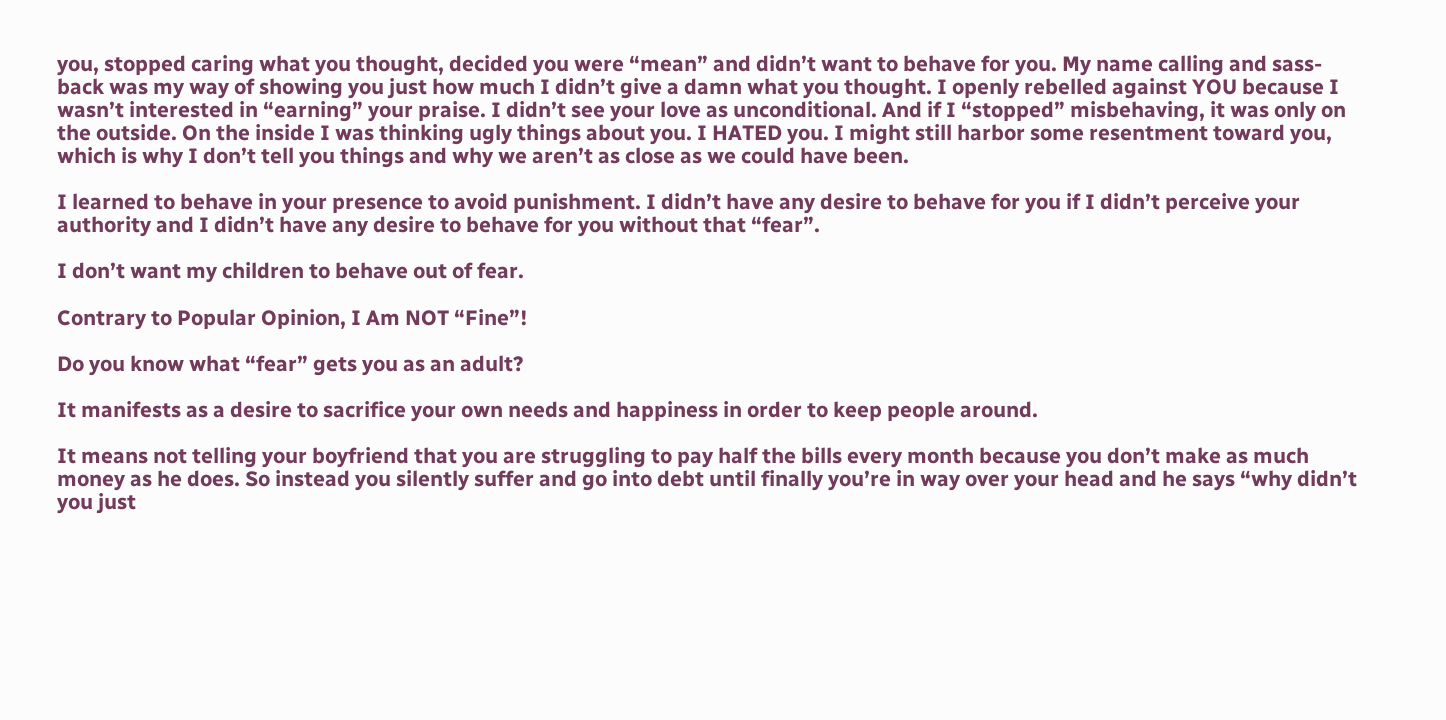you, stopped caring what you thought, decided you were “mean” and didn’t want to behave for you. My name calling and sass-back was my way of showing you just how much I didn’t give a damn what you thought. I openly rebelled against YOU because I wasn’t interested in “earning” your praise. I didn’t see your love as unconditional. And if I “stopped” misbehaving, it was only on the outside. On the inside I was thinking ugly things about you. I HATED you. I might still harbor some resentment toward you, which is why I don’t tell you things and why we aren’t as close as we could have been.

I learned to behave in your presence to avoid punishment. I didn’t have any desire to behave for you if I didn’t perceive your authority and I didn’t have any desire to behave for you without that “fear”.

I don’t want my children to behave out of fear.

Contrary to Popular Opinion, I Am NOT “Fine”!

Do you know what “fear” gets you as an adult?

It manifests as a desire to sacrifice your own needs and happiness in order to keep people around.

It means not telling your boyfriend that you are struggling to pay half the bills every month because you don’t make as much money as he does. So instead you silently suffer and go into debt until finally you’re in way over your head and he says “why didn’t you just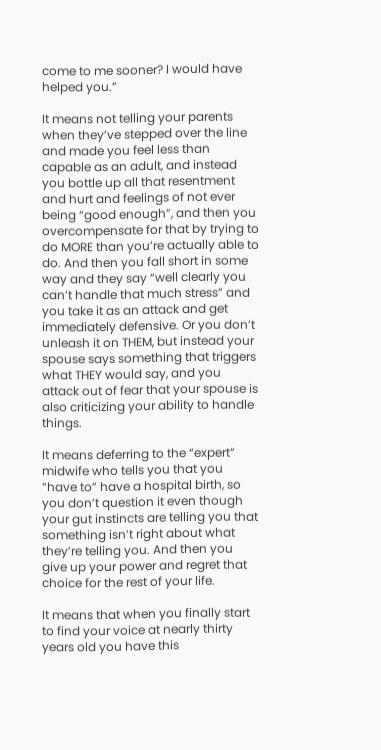come to me sooner? I would have helped you.”

It means not telling your parents when they’ve stepped over the line and made you feel less than capable as an adult, and instead you bottle up all that resentment and hurt and feelings of not ever being “good enough”, and then you overcompensate for that by trying to do MORE than you’re actually able to do. And then you fall short in some way and they say “well clearly you can’t handle that much stress” and you take it as an attack and get immediately defensive. Or you don’t unleash it on THEM, but instead your spouse says something that triggers what THEY would say, and you attack out of fear that your spouse is also criticizing your ability to handle things.

It means deferring to the “expert” midwife who tells you that you “have to” have a hospital birth, so you don’t question it even though your gut instincts are telling you that something isn’t right about what they’re telling you. And then you give up your power and regret that choice for the rest of your life.

It means that when you finally start to find your voice at nearly thirty years old you have this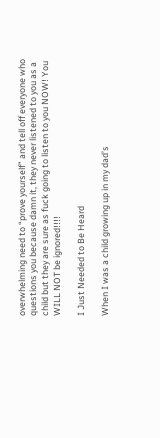overwhelming need to “prove yourself” and tell off everyone who questions you because damn it, they never listened to you as a child but they are sure as fuck going to listen to you NOW! You WILL NOT be ignored!!!!

I Just Needed to Be Heard

When I was a child growing up in my dad’s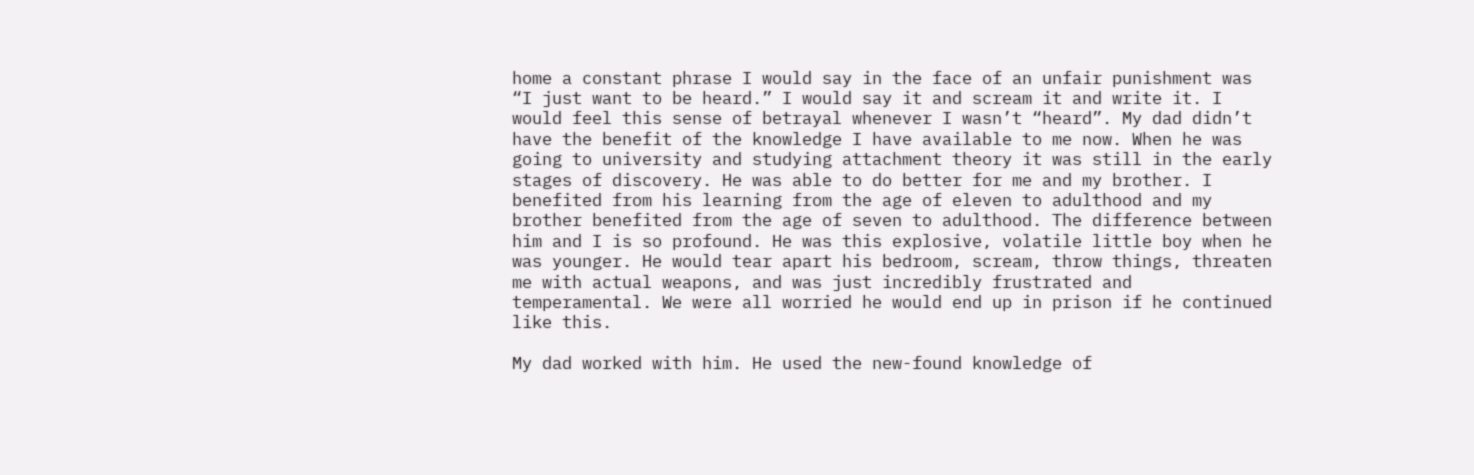home a constant phrase I would say in the face of an unfair punishment was “I just want to be heard.” I would say it and scream it and write it. I would feel this sense of betrayal whenever I wasn’t “heard”. My dad didn’t have the benefit of the knowledge I have available to me now. When he was going to university and studying attachment theory it was still in the early stages of discovery. He was able to do better for me and my brother. I benefited from his learning from the age of eleven to adulthood and my brother benefited from the age of seven to adulthood. The difference between him and I is so profound. He was this explosive, volatile little boy when he was younger. He would tear apart his bedroom, scream, throw things, threaten me with actual weapons, and was just incredibly frustrated and temperamental. We were all worried he would end up in prison if he continued like this.

My dad worked with him. He used the new-found knowledge of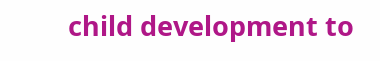child development to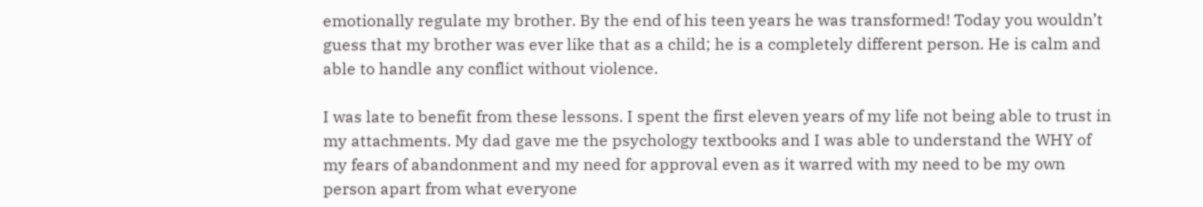emotionally regulate my brother. By the end of his teen years he was transformed! Today you wouldn’t guess that my brother was ever like that as a child; he is a completely different person. He is calm and able to handle any conflict without violence.

I was late to benefit from these lessons. I spent the first eleven years of my life not being able to trust in my attachments. My dad gave me the psychology textbooks and I was able to understand the WHY of my fears of abandonment and my need for approval even as it warred with my need to be my own person apart from what everyone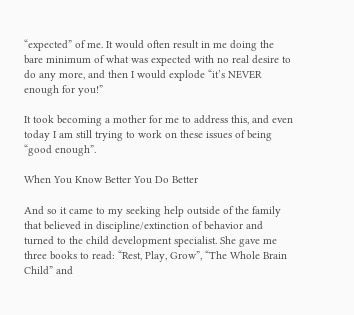“expected” of me. It would often result in me doing the bare minimum of what was expected with no real desire to do any more, and then I would explode “it’s NEVER enough for you!”

It took becoming a mother for me to address this, and even today I am still trying to work on these issues of being “good enough”.

When You Know Better You Do Better

And so it came to my seeking help outside of the family that believed in discipline/extinction of behavior and turned to the child development specialist. She gave me three books to read: “Rest, Play, Grow”, “The Whole Brain Child” and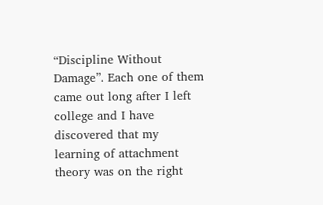“Discipline Without Damage”. Each one of them came out long after I left college and I have discovered that my learning of attachment theory was on the right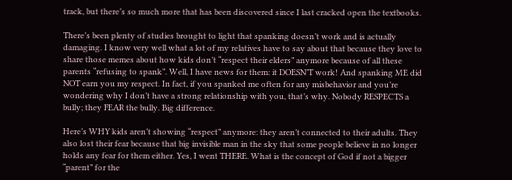track, but there’s so much more that has been discovered since I last cracked open the textbooks.

There’s been plenty of studies brought to light that spanking doesn’t work and is actually damaging. I know very well what a lot of my relatives have to say about that because they love to share those memes about how kids don’t “respect their elders” anymore because of all these parents “refusing to spank”. Well, I have news for them: it DOESN’T work! And spanking ME did NOT earn you my respect. In fact, if you spanked me often for any misbehavior and you’re wondering why I don’t have a strong relationship with you, that’s why. Nobody RESPECTS a bully; they FEAR the bully. Big difference.

Here’s WHY kids aren’t showing “respect” anymore: they aren’t connected to their adults. They also lost their fear because that big invisible man in the sky that some people believe in no longer holds any fear for them either. Yes, I went THERE. What is the concept of God if not a bigger “parent” for the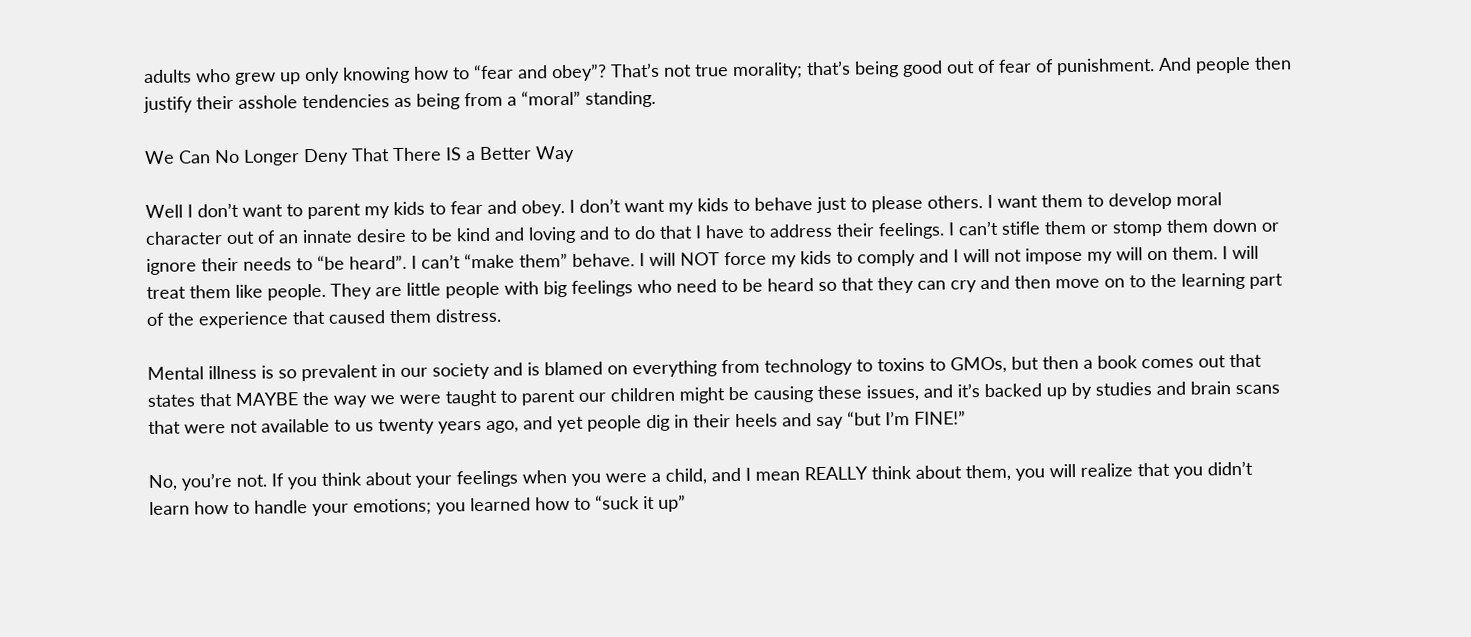adults who grew up only knowing how to “fear and obey”? That’s not true morality; that’s being good out of fear of punishment. And people then justify their asshole tendencies as being from a “moral” standing.

We Can No Longer Deny That There IS a Better Way

Well I don’t want to parent my kids to fear and obey. I don’t want my kids to behave just to please others. I want them to develop moral character out of an innate desire to be kind and loving and to do that I have to address their feelings. I can’t stifle them or stomp them down or ignore their needs to “be heard”. I can’t “make them” behave. I will NOT force my kids to comply and I will not impose my will on them. I will treat them like people. They are little people with big feelings who need to be heard so that they can cry and then move on to the learning part of the experience that caused them distress.

Mental illness is so prevalent in our society and is blamed on everything from technology to toxins to GMOs, but then a book comes out that states that MAYBE the way we were taught to parent our children might be causing these issues, and it’s backed up by studies and brain scans that were not available to us twenty years ago, and yet people dig in their heels and say “but I’m FINE!”

No, you’re not. If you think about your feelings when you were a child, and I mean REALLY think about them, you will realize that you didn’t learn how to handle your emotions; you learned how to “suck it up”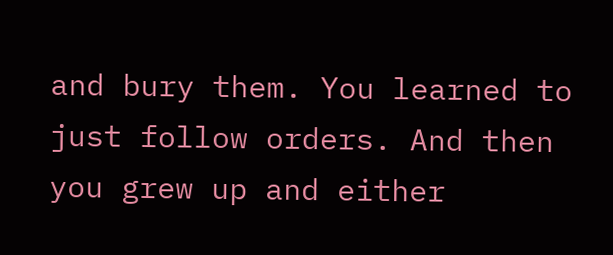and bury them. You learned to just follow orders. And then you grew up and either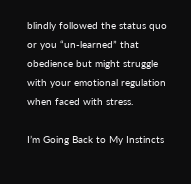blindly followed the status quo or you “un-learned” that obedience but might struggle with your emotional regulation when faced with stress.

I’m Going Back to My Instincts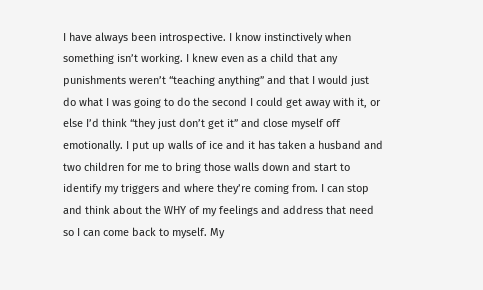I have always been introspective. I know instinctively when something isn’t working. I knew even as a child that any punishments weren’t “teaching anything” and that I would just do what I was going to do the second I could get away with it, or else I’d think “they just don’t get it” and close myself off emotionally. I put up walls of ice and it has taken a husband and two children for me to bring those walls down and start to identify my triggers and where they’re coming from. I can stop and think about the WHY of my feelings and address that need so I can come back to myself. My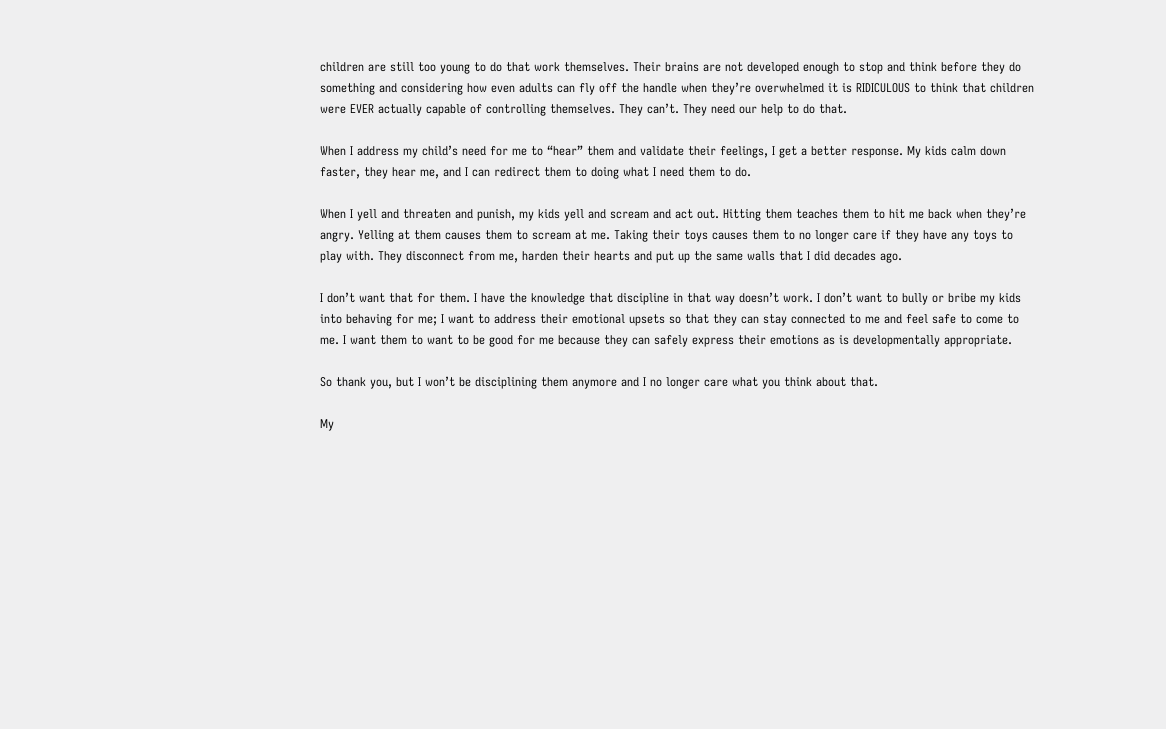children are still too young to do that work themselves. Their brains are not developed enough to stop and think before they do something and considering how even adults can fly off the handle when they’re overwhelmed it is RIDICULOUS to think that children were EVER actually capable of controlling themselves. They can’t. They need our help to do that.

When I address my child’s need for me to “hear” them and validate their feelings, I get a better response. My kids calm down faster, they hear me, and I can redirect them to doing what I need them to do.

When I yell and threaten and punish, my kids yell and scream and act out. Hitting them teaches them to hit me back when they’re angry. Yelling at them causes them to scream at me. Taking their toys causes them to no longer care if they have any toys to play with. They disconnect from me, harden their hearts and put up the same walls that I did decades ago.

I don’t want that for them. I have the knowledge that discipline in that way doesn’t work. I don’t want to bully or bribe my kids into behaving for me; I want to address their emotional upsets so that they can stay connected to me and feel safe to come to me. I want them to want to be good for me because they can safely express their emotions as is developmentally appropriate.

So thank you, but I won’t be disciplining them anymore and I no longer care what you think about that.

My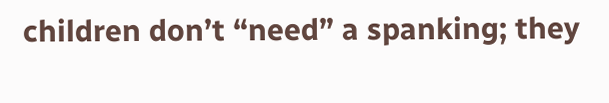children don’t “need” a spanking; they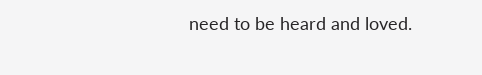need to be heard and loved.